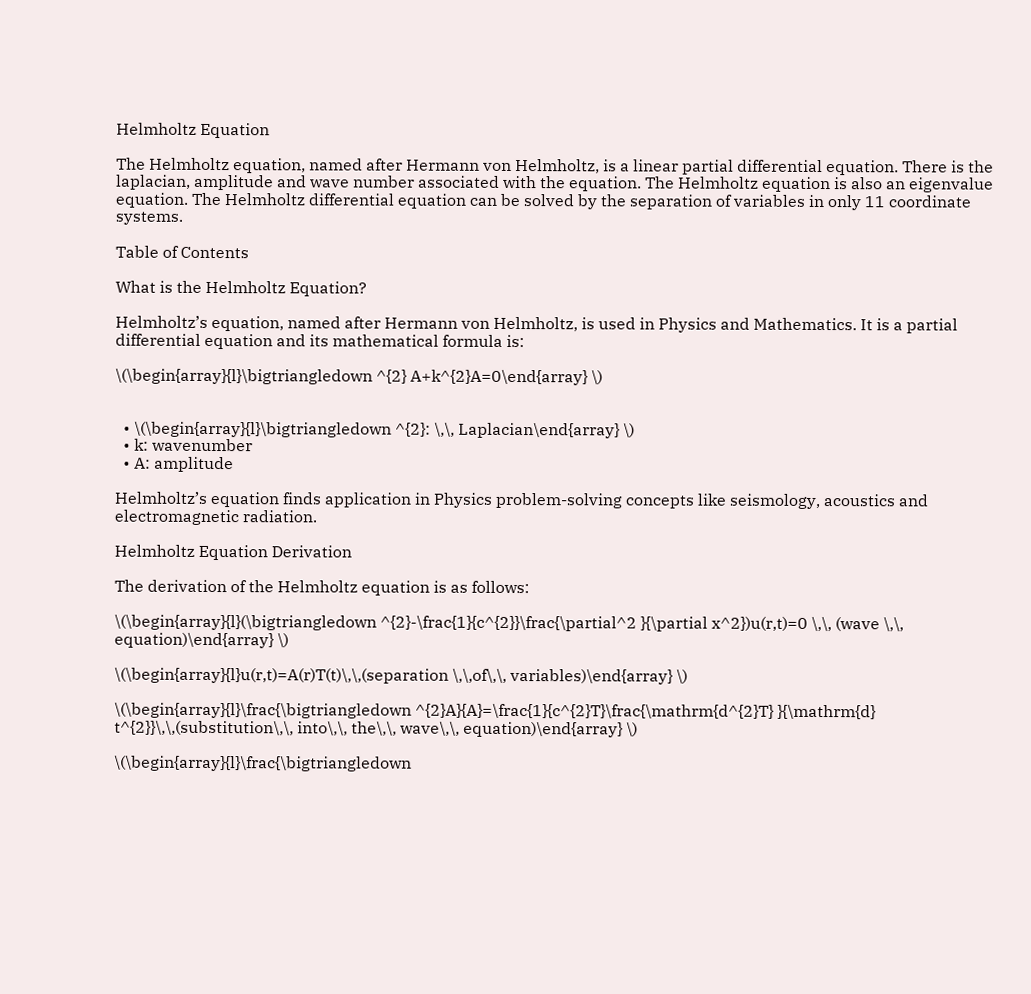Helmholtz Equation

The Helmholtz equation, named after Hermann von Helmholtz, is a linear partial differential equation. There is the laplacian, amplitude and wave number associated with the equation. The Helmholtz equation is also an eigenvalue equation. The Helmholtz differential equation can be solved by the separation of variables in only 11 coordinate systems.

Table of Contents

What is the Helmholtz Equation?

Helmholtz’s equation, named after Hermann von Helmholtz, is used in Physics and Mathematics. It is a partial differential equation and its mathematical formula is:

\(\begin{array}{l}\bigtriangledown ^{2} A+k^{2}A=0\end{array} \)


  • \(\begin{array}{l}\bigtriangledown ^{2}: \,\, Laplacian\end{array} \)
  • k: wavenumber
  • A: amplitude

Helmholtz’s equation finds application in Physics problem-solving concepts like seismology, acoustics and electromagnetic radiation.

Helmholtz Equation Derivation

The derivation of the Helmholtz equation is as follows:

\(\begin{array}{l}(\bigtriangledown ^{2}-\frac{1}{c^{2}}\frac{\partial^2 }{\partial x^2})u(r,t)=0 \,\, (wave \,\, equation)\end{array} \)

\(\begin{array}{l}u(r,t)=A(r)T(t)\,\,(separation \,\,of\,\, variables)\end{array} \)

\(\begin{array}{l}\frac{\bigtriangledown ^{2}A}{A}=\frac{1}{c^{2}T}\frac{\mathrm{d^{2}T} }{\mathrm{d} t^{2}}\,\,(substitution\,\, into\,\, the\,\, wave\,\, equation)\end{array} \)

\(\begin{array}{l}\frac{\bigtriangledown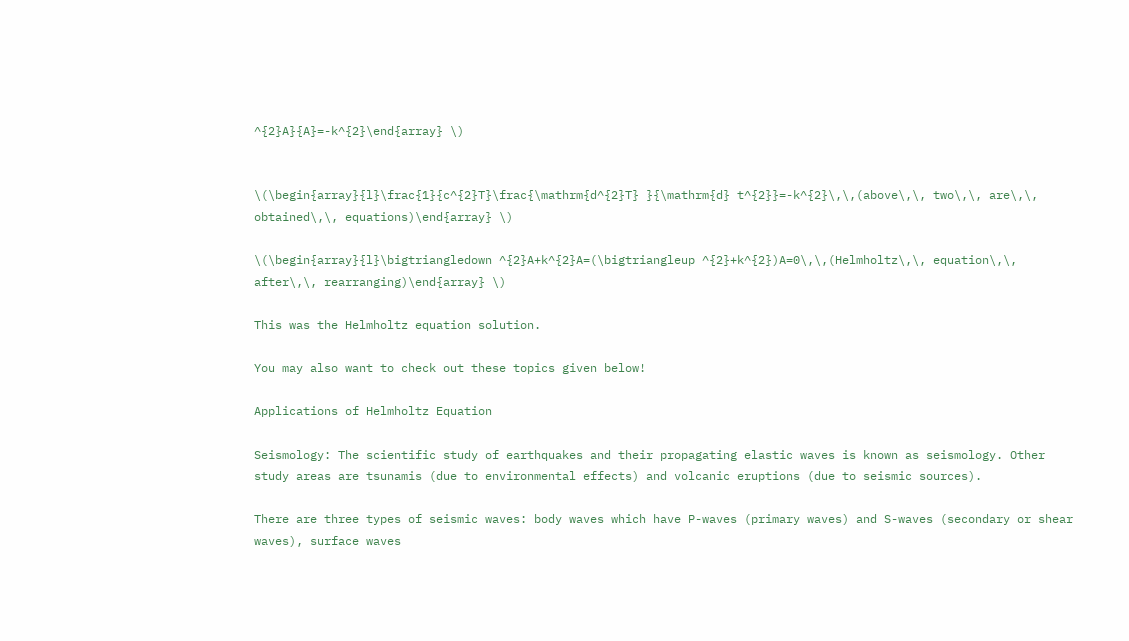^{2}A}{A}=-k^{2}\end{array} \)


\(\begin{array}{l}\frac{1}{c^{2}T}\frac{\mathrm{d^{2}T} }{\mathrm{d} t^{2}}=-k^{2}\,\,(above\,\, two\,\, are\,\, obtained\,\, equations)\end{array} \)

\(\begin{array}{l}\bigtriangledown ^{2}A+k^{2}A=(\bigtriangleup ^{2}+k^{2})A=0\,\,(Helmholtz\,\, equation\,\, after\,\, rearranging)\end{array} \)

This was the Helmholtz equation solution.

You may also want to check out these topics given below!

Applications of Helmholtz Equation

Seismology: The scientific study of earthquakes and their propagating elastic waves is known as seismology. Other study areas are tsunamis (due to environmental effects) and volcanic eruptions (due to seismic sources).

There are three types of seismic waves: body waves which have P-waves (primary waves) and S-waves (secondary or shear waves), surface waves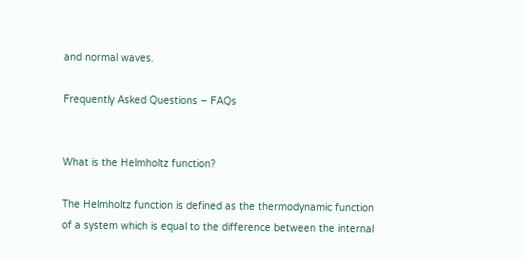and normal waves.

Frequently Asked Questions – FAQs


What is the Helmholtz function?

The Helmholtz function is defined as the thermodynamic function of a system which is equal to the difference between the internal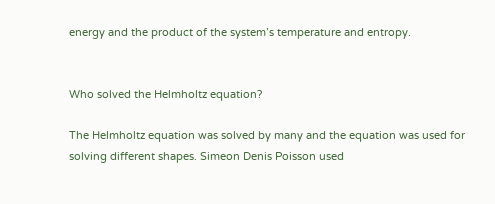energy and the product of the system’s temperature and entropy.


Who solved the Helmholtz equation?

The Helmholtz equation was solved by many and the equation was used for solving different shapes. Simeon Denis Poisson used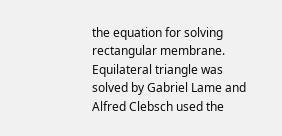the equation for solving rectangular membrane. Equilateral triangle was solved by Gabriel Lame and Alfred Clebsch used the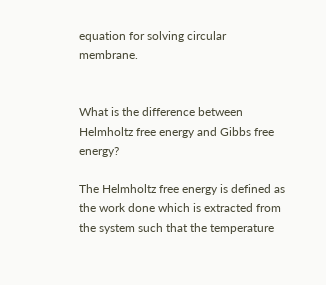equation for solving circular membrane.


What is the difference between Helmholtz free energy and Gibbs free energy?

The Helmholtz free energy is defined as the work done which is extracted from the system such that the temperature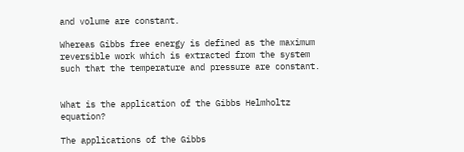and volume are constant.

Whereas Gibbs free energy is defined as the maximum reversible work which is extracted from the system such that the temperature and pressure are constant.


What is the application of the Gibbs Helmholtz equation?

The applications of the Gibbs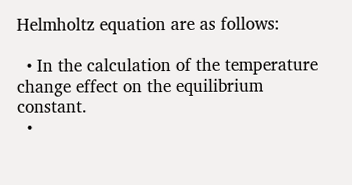Helmholtz equation are as follows:

  • In the calculation of the temperature change effect on the equilibrium constant.
  •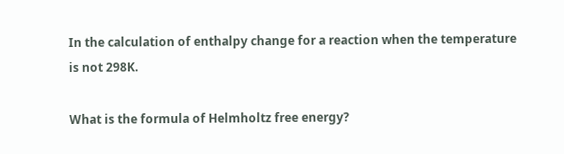In the calculation of enthalpy change for a reaction when the temperature is not 298K.

What is the formula of Helmholtz free energy?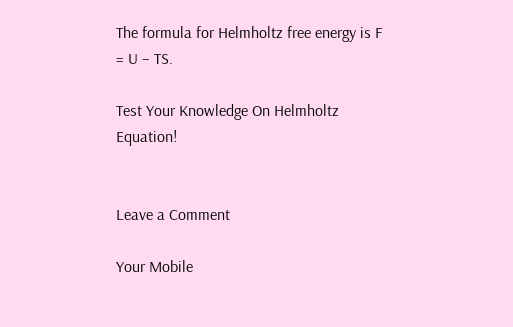The formula for Helmholtz free energy is F = U – TS.

Test Your Knowledge On Helmholtz Equation!


Leave a Comment

Your Mobile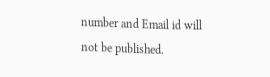number and Email id will not be published.